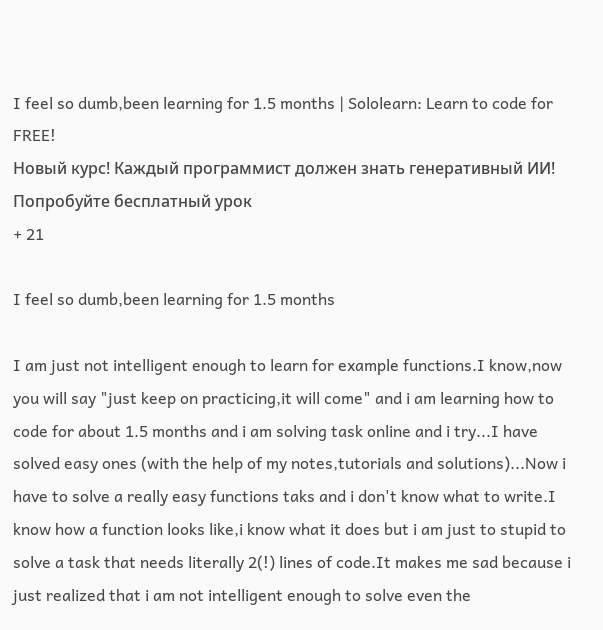I feel so dumb,been learning for 1.5 months | Sololearn: Learn to code for FREE!
Новый курс! Каждый программист должен знать генеративный ИИ!
Попробуйте бесплатный урок
+ 21

I feel so dumb,been learning for 1.5 months

I am just not intelligent enough to learn for example functions.I know,now you will say "just keep on practicing,it will come" and i am learning how to code for about 1.5 months and i am solving task online and i try...I have solved easy ones (with the help of my notes,tutorials and solutions)...Now i have to solve a really easy functions taks and i don't know what to write.I know how a function looks like,i know what it does but i am just to stupid to solve a task that needs literally 2(!) lines of code.It makes me sad because i just realized that i am not intelligent enough to solve even the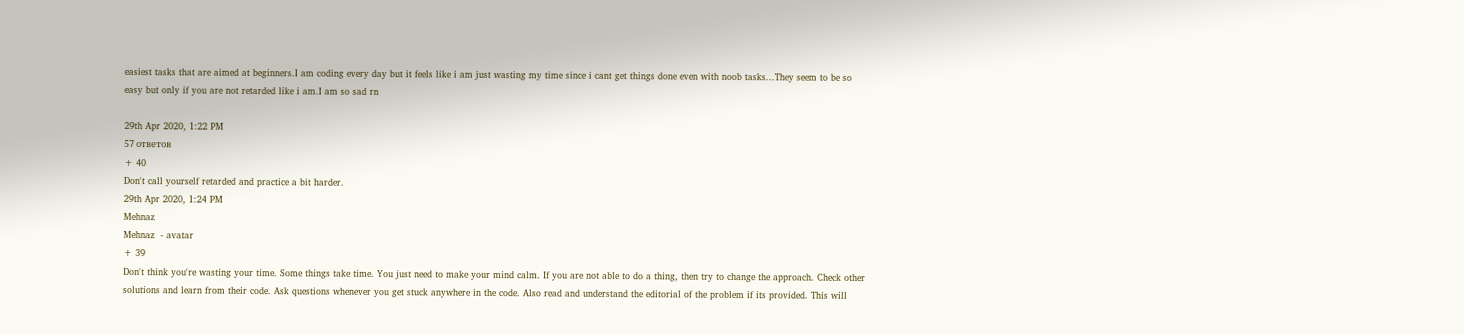easiest tasks that are aimed at beginners.I am coding every day but it feels like i am just wasting my time since i cant get things done even with noob tasks...They seem to be so easy but only if you are not retarded like i am.I am so sad rn

29th Apr 2020, 1:22 PM
57 ответов
+ 40
Don't call yourself retarded and practice a bit harder.
29th Apr 2020, 1:24 PM
Mehnaz
Mehnaz  - avatar
+ 39
Don't think you're wasting your time. Some things take time. You just need to make your mind calm. If you are not able to do a thing, then try to change the approach. Check other solutions and learn from their code. Ask questions whenever you get stuck anywhere in the code. Also read and understand the editorial of the problem if its provided. This will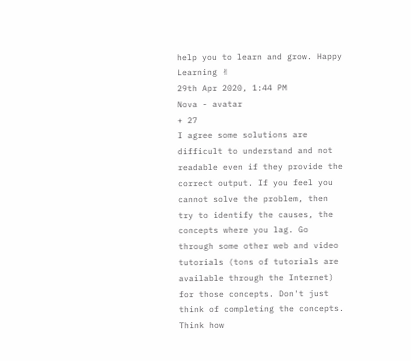help you to learn and grow. Happy Learning ✌
29th Apr 2020, 1:44 PM
Nova - avatar
+ 27
I agree some solutions are difficult to understand and not readable even if they provide the correct output. If you feel you cannot solve the problem, then try to identify the causes, the concepts where you lag. Go through some other web and video tutorials (tons of tutorials are available through the Internet) for those concepts. Don't just think of completing the concepts. Think how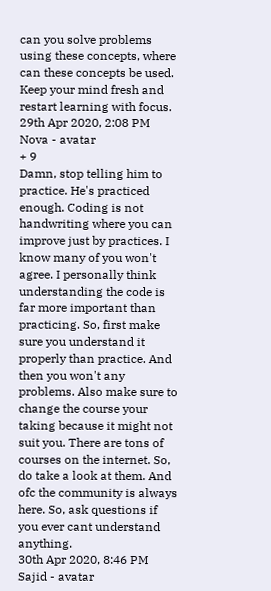can you solve problems using these concepts, where can these concepts be used. Keep your mind fresh and restart learning with focus.
29th Apr 2020, 2:08 PM
Nova - avatar
+ 9
Damn, stop telling him to practice. He's practiced enough. Coding is not handwriting where you can improve just by practices. I know many of you won't agree. I personally think understanding the code is far more important than practicing. So, first make sure you understand it properly than practice. And then you won't any problems. Also make sure to change the course your taking because it might not suit you. There are tons of courses on the internet. So, do take a look at them. And ofc the community is always here. So, ask questions if you ever cant understand anything.
30th Apr 2020, 8:46 PM
Sajid - avatar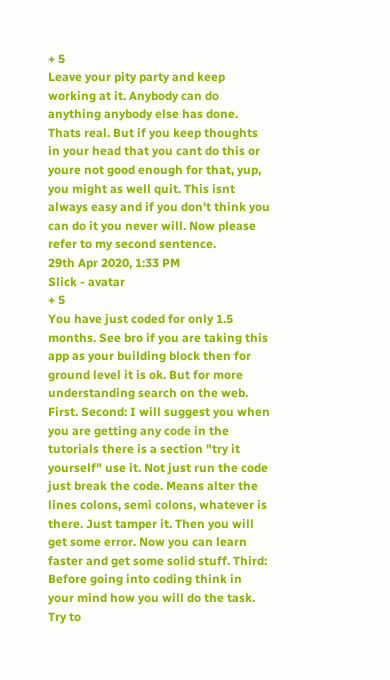+ 5
Leave your pity party and keep working at it. Anybody can do anything anybody else has done. Thats real. But if you keep thoughts in your head that you cant do this or youre not good enough for that, yup, you might as well quit. This isnt always easy and if you don't think you can do it you never will. Now please refer to my second sentence.
29th Apr 2020, 1:33 PM
Slick - avatar
+ 5
You have just coded for only 1.5 months. See bro if you are taking this app as your building block then for ground level it is ok. But for more understanding search on the web. First. Second: I will suggest you when you are getting any code in the tutorials there is a section "try it yourself" use it. Not just run the code just break the code. Means alter the lines colons, semi colons, whatever is there. Just tamper it. Then you will get some error. Now you can learn faster and get some solid stuff. Third: Before going into coding think in your mind how you will do the task. Try to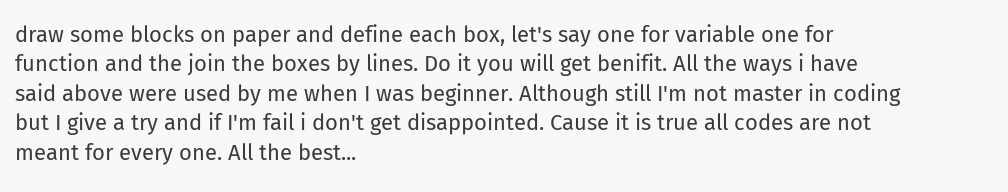draw some blocks on paper and define each box, let's say one for variable one for function and the join the boxes by lines. Do it you will get benifit. All the ways i have said above were used by me when I was beginner. Although still I'm not master in coding but I give a try and if I'm fail i don't get disappointed. Cause it is true all codes are not meant for every one. All the best...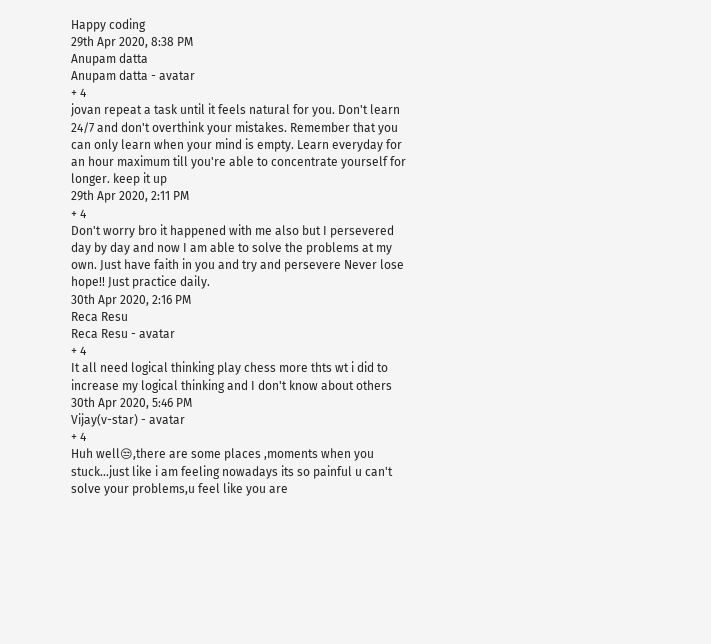Happy coding
29th Apr 2020, 8:38 PM
Anupam datta
Anupam datta - avatar
+ 4
jovan repeat a task until it feels natural for you. Don't learn 24/7 and don't overthink your mistakes. Remember that you can only learn when your mind is empty. Learn everyday for an hour maximum till you're able to concentrate yourself for longer. keep it up
29th Apr 2020, 2:11 PM
+ 4
Don't worry bro it happened with me also but I persevered day by day and now I am able to solve the problems at my own. Just have faith in you and try and persevere Never lose hope!! Just practice daily.
30th Apr 2020, 2:16 PM
Reca Resu
Reca Resu - avatar
+ 4
It all need logical thinking play chess more thts wt i did to increase my logical thinking and I don't know about others
30th Apr 2020, 5:46 PM
Vijay(v-star) - avatar
+ 4
Huh well😒,there are some places ,moments when you stuck...just like i am feeling nowadays its so painful u can't solve your problems,u feel like you are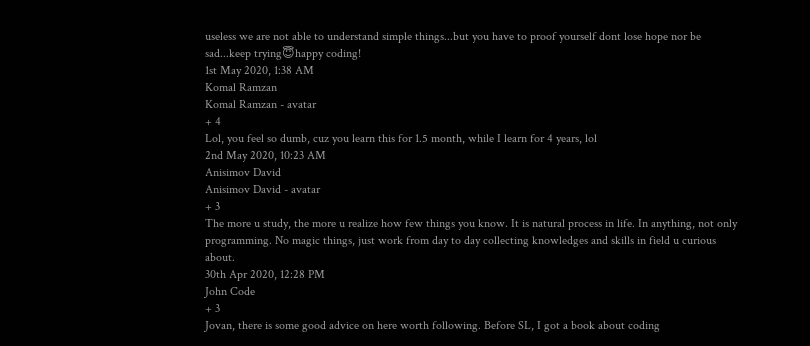useless we are not able to understand simple things...but you have to proof yourself dont lose hope nor be sad...keep trying😇happy coding!
1st May 2020, 1:38 AM
Komal Ramzan
Komal Ramzan - avatar
+ 4
Lol, you feel so dumb, cuz you learn this for 1.5 month, while I learn for 4 years, lol
2nd May 2020, 10:23 AM
Anisimov David
Anisimov David - avatar
+ 3
The more u study, the more u realize how few things you know. It is natural process in life. In anything, not only programming. No magic things, just work from day to day collecting knowledges and skills in field u curious about.
30th Apr 2020, 12:28 PM
John Code
+ 3
Jovan, there is some good advice on here worth following. Before SL, I got a book about coding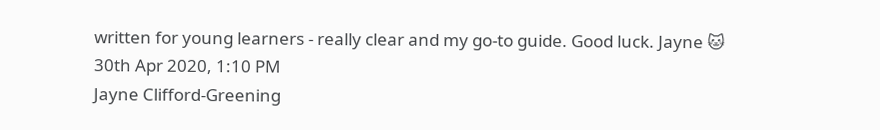written for young learners - really clear and my go-to guide. Good luck. Jayne 🐱
30th Apr 2020, 1:10 PM
Jayne Clifford-Greening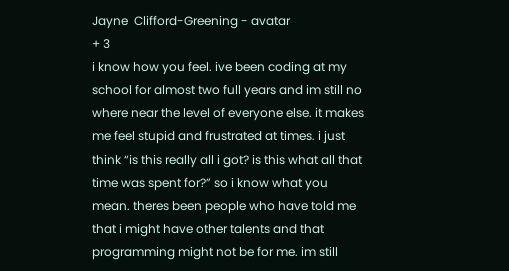Jayne  Clifford-Greening - avatar
+ 3
i know how you feel. ive been coding at my school for almost two full years and im still no where near the level of everyone else. it makes me feel stupid and frustrated at times. i just think “is this really all i got? is this what all that time was spent for?” so i know what you mean. theres been people who have told me that i might have other talents and that programming might not be for me. im still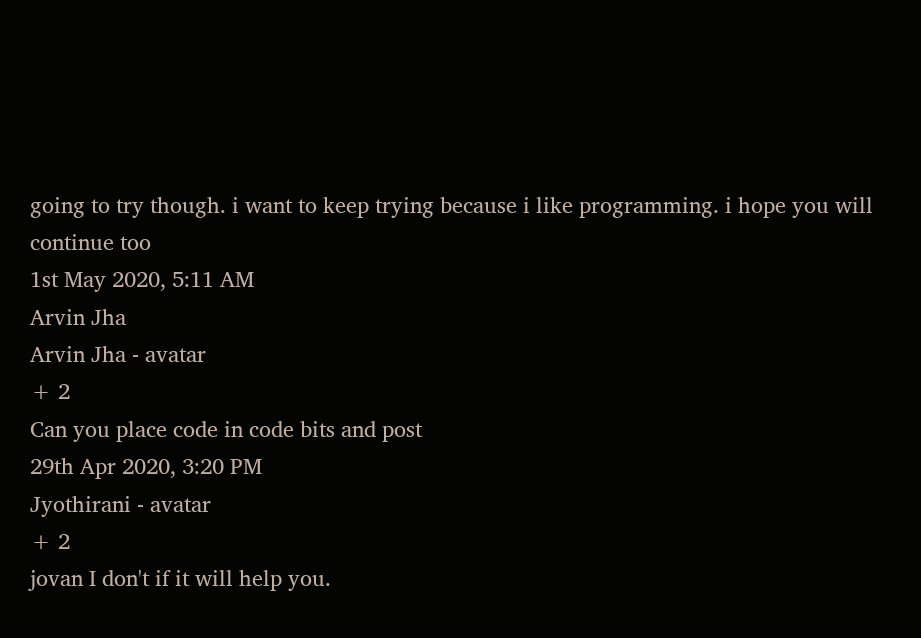going to try though. i want to keep trying because i like programming. i hope you will continue too
1st May 2020, 5:11 AM
Arvin Jha
Arvin Jha - avatar
+ 2
Can you place code in code bits and post
29th Apr 2020, 3:20 PM
Jyothirani - avatar
+ 2
jovan I don't if it will help you.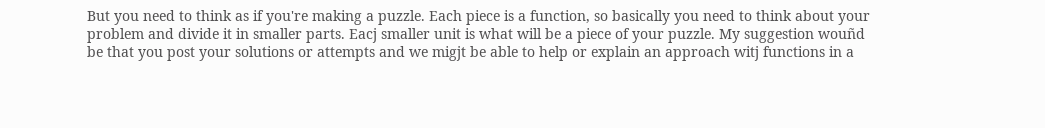But you need to think as if you're making a puzzle. Each piece is a function, so basically you need to think about your problem and divide it in smaller parts. Eacj smaller unit is what will be a piece of your puzzle. My suggestion wouñd be that you post your solutions or attempts and we migjt be able to help or explain an approach witj functions in a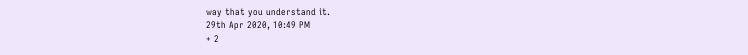way that you understand it.
29th Apr 2020, 10:49 PM
+ 2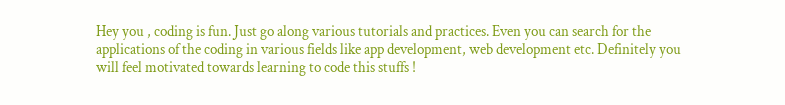Hey you , coding is fun. Just go along various tutorials and practices. Even you can search for the applications of the coding in various fields like app development, web development etc. Definitely you will feel motivated towards learning to code this stuffs !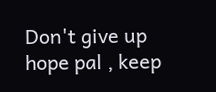Don't give up hope pal , keep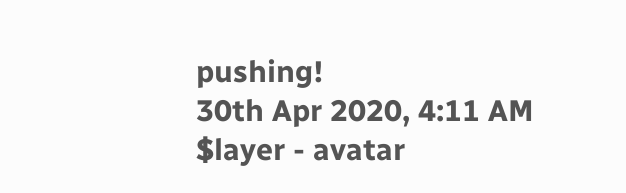pushing!
30th Apr 2020, 4:11 AM
$layer - avatar